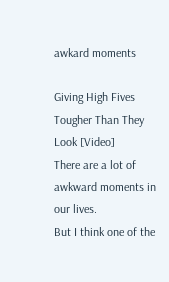awkard moments

Giving High Fives Tougher Than They Look [Video]
There are a lot of awkward moments in our lives.
But I think one of the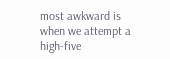most awkward is when we attempt a high-five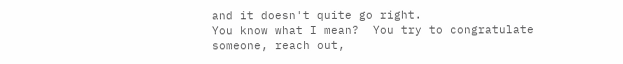and it doesn't quite go right.
You know what I mean?  You try to congratulate someone, reach out,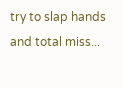try to slap hands and total miss...